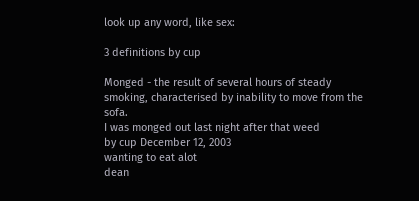look up any word, like sex:

3 definitions by cup

Monged - the result of several hours of steady smoking, characterised by inability to move from the sofa.
I was monged out last night after that weed
by cup December 12, 2003
wanting to eat alot
dean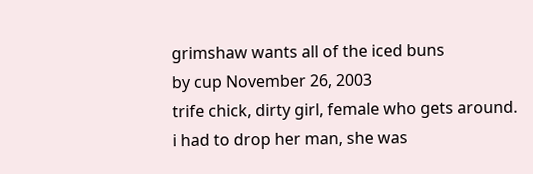grimshaw wants all of the iced buns
by cup November 26, 2003
trife chick, dirty girl, female who gets around.
i had to drop her man, she was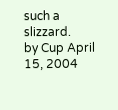such a slizzard.
by Cup April 15, 2004